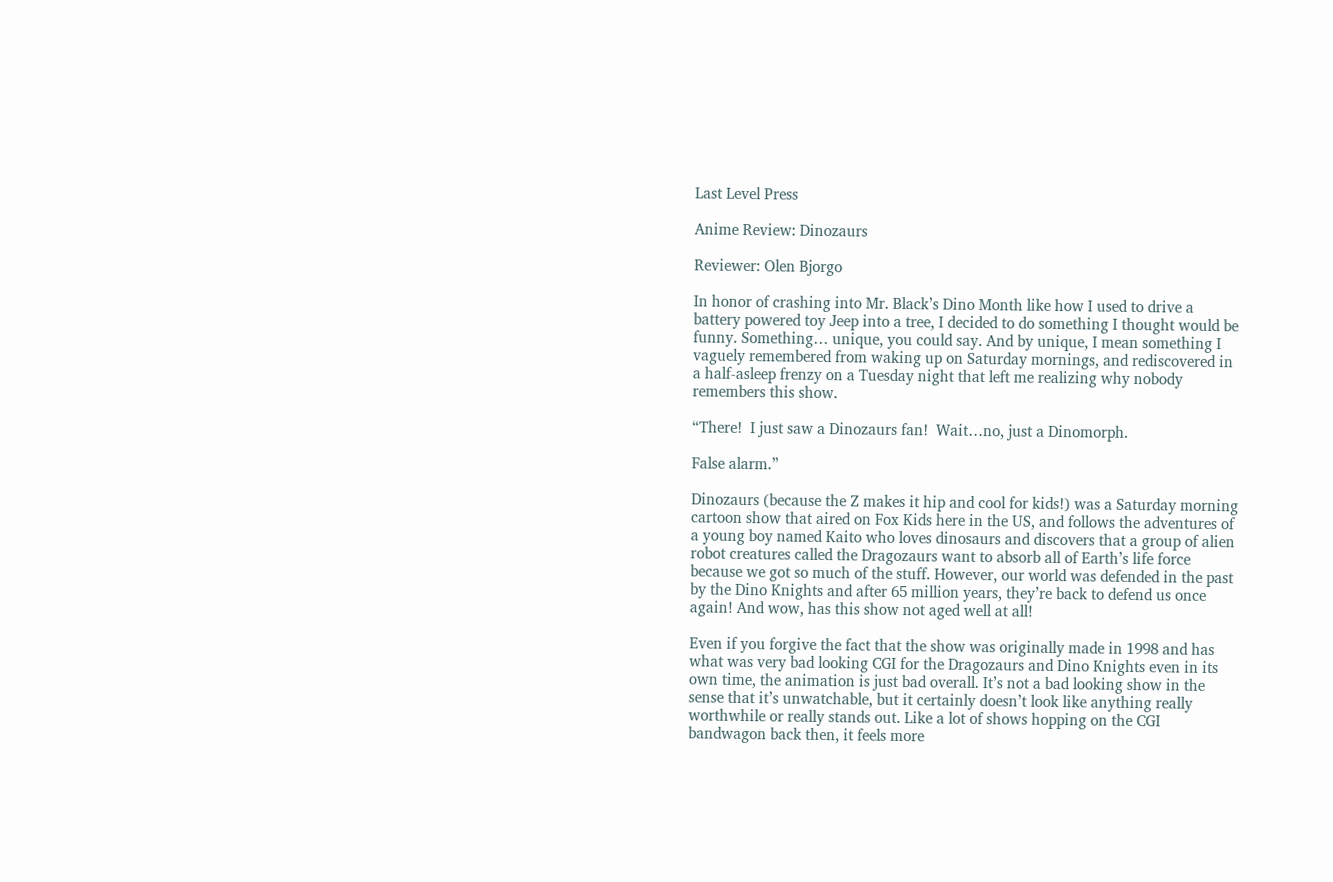Last Level Press

Anime Review: Dinozaurs

Reviewer: Olen Bjorgo

In honor of crashing into Mr. Black’s Dino Month like how I used to drive a battery powered toy Jeep into a tree, I decided to do something I thought would be funny. Something… unique, you could say. And by unique, I mean something I vaguely remembered from waking up on Saturday mornings, and rediscovered in a half-asleep frenzy on a Tuesday night that left me realizing why nobody remembers this show.

“There!  I just saw a Dinozaurs fan!  Wait…no, just a Dinomorph.

False alarm.”

Dinozaurs (because the Z makes it hip and cool for kids!) was a Saturday morning cartoon show that aired on Fox Kids here in the US, and follows the adventures of a young boy named Kaito who loves dinosaurs and discovers that a group of alien robot creatures called the Dragozaurs want to absorb all of Earth’s life force because we got so much of the stuff. However, our world was defended in the past by the Dino Knights and after 65 million years, they’re back to defend us once again! And wow, has this show not aged well at all!

Even if you forgive the fact that the show was originally made in 1998 and has what was very bad looking CGI for the Dragozaurs and Dino Knights even in its own time, the animation is just bad overall. It’s not a bad looking show in the sense that it’s unwatchable, but it certainly doesn’t look like anything really worthwhile or really stands out. Like a lot of shows hopping on the CGI bandwagon back then, it feels more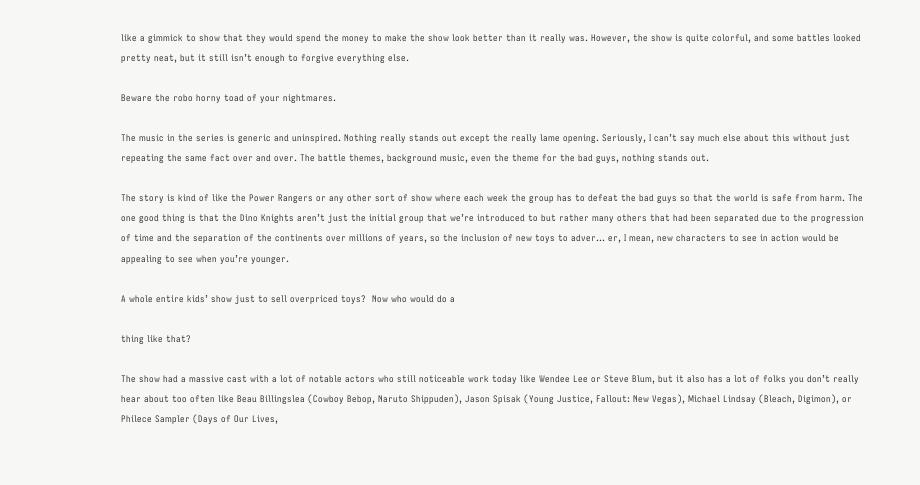like a gimmick to show that they would spend the money to make the show look better than it really was. However, the show is quite colorful, and some battles looked pretty neat, but it still isn’t enough to forgive everything else.

Beware the robo horny toad of your nightmares.

The music in the series is generic and uninspired. Nothing really stands out except the really lame opening. Seriously, I can’t say much else about this without just repeating the same fact over and over. The battle themes, background music, even the theme for the bad guys, nothing stands out.

The story is kind of like the Power Rangers or any other sort of show where each week the group has to defeat the bad guys so that the world is safe from harm. The one good thing is that the Dino Knights aren’t just the initial group that we’re introduced to but rather many others that had been separated due to the progression of time and the separation of the continents over millions of years, so the inclusion of new toys to adver… er, I mean, new characters to see in action would be appealing to see when you’re younger.

A whole entire kids’ show just to sell overpriced toys?  Now who would do a

thing like that?

The show had a massive cast with a lot of notable actors who still noticeable work today like Wendee Lee or Steve Blum, but it also has a lot of folks you don’t really hear about too often like Beau Billingslea (Cowboy Bebop, Naruto Shippuden), Jason Spisak (Young Justice, Fallout: New Vegas), Michael Lindsay (Bleach, Digimon), or Philece Sampler (Days of Our Lives,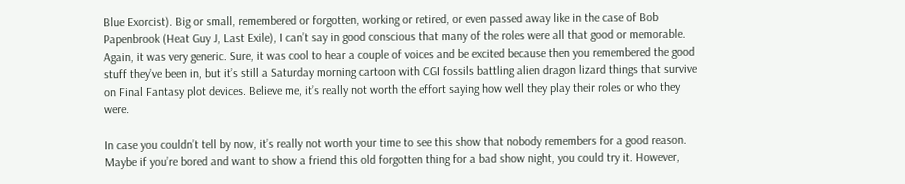Blue Exorcist). Big or small, remembered or forgotten, working or retired, or even passed away like in the case of Bob Papenbrook (Heat Guy J, Last Exile), I can’t say in good conscious that many of the roles were all that good or memorable. Again, it was very generic. Sure, it was cool to hear a couple of voices and be excited because then you remembered the good stuff they’ve been in, but it’s still a Saturday morning cartoon with CGI fossils battling alien dragon lizard things that survive on Final Fantasy plot devices. Believe me, it’s really not worth the effort saying how well they play their roles or who they were.

In case you couldn’t tell by now, it’s really not worth your time to see this show that nobody remembers for a good reason. Maybe if you’re bored and want to show a friend this old forgotten thing for a bad show night, you could try it. However,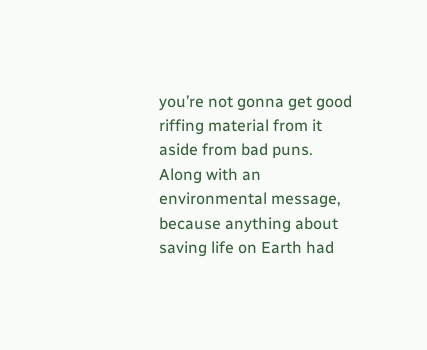you’re not gonna get good riffing material from it aside from bad puns. Along with an environmental message, because anything about saving life on Earth had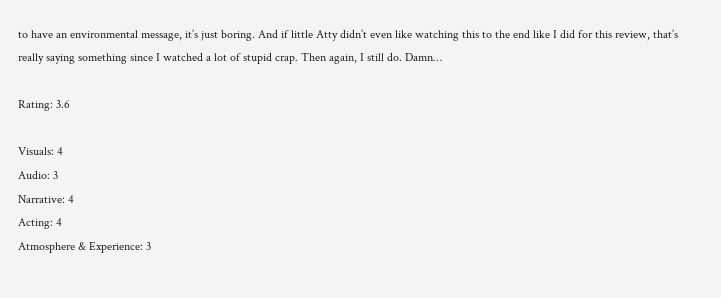to have an environmental message, it’s just boring. And if little Atty didn’t even like watching this to the end like I did for this review, that’s really saying something since I watched a lot of stupid crap. Then again, I still do. Damn…

Rating: 3.6

Visuals: 4
Audio: 3
Narrative: 4
Acting: 4
Atmosphere & Experience: 3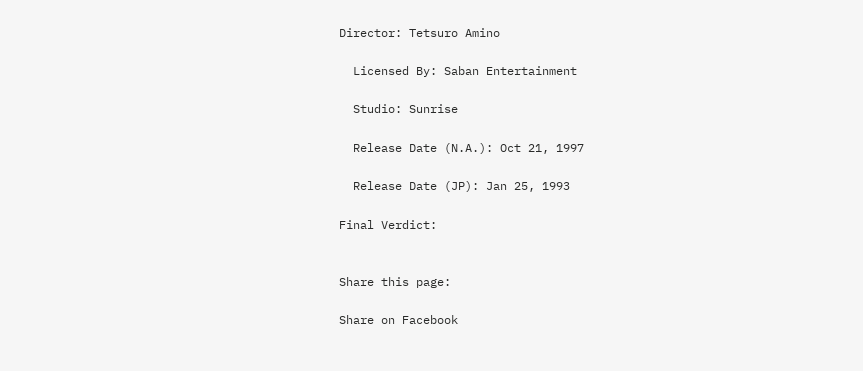Director: Tetsuro Amino

  Licensed By: Saban Entertainment

  Studio: Sunrise

  Release Date (N.A.): Oct 21, 1997

  Release Date (JP): Jan 25, 1993

Final Verdict:


Share this page:

Share on Facebook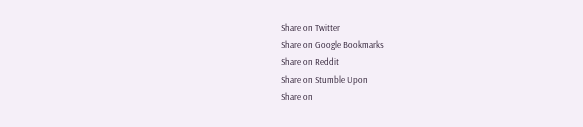Share on Twitter
Share on Google Bookmarks
Share on Reddit
Share on Stumble Upon
Share on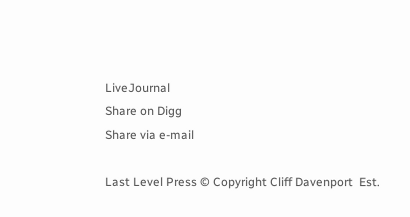LiveJournal
Share on Digg
Share via e-mail

Last Level Press © Copyright Cliff Davenport  Est.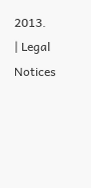2013.   | Legal Notices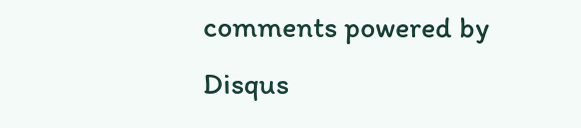comments powered by Disqus